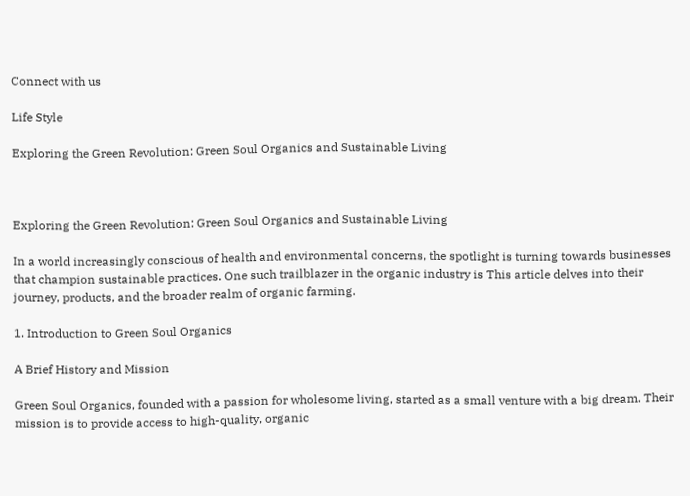Connect with us

Life Style

Exploring the Green Revolution: Green Soul Organics and Sustainable Living



Exploring the Green Revolution: Green Soul Organics and Sustainable Living

In a world increasingly conscious of health and environmental concerns, the spotlight is turning towards businesses that champion sustainable practices. One such trailblazer in the organic industry is This article delves into their journey, products, and the broader realm of organic farming.

1. Introduction to Green Soul Organics

A Brief History and Mission

Green Soul Organics, founded with a passion for wholesome living, started as a small venture with a big dream. Their mission is to provide access to high-quality, organic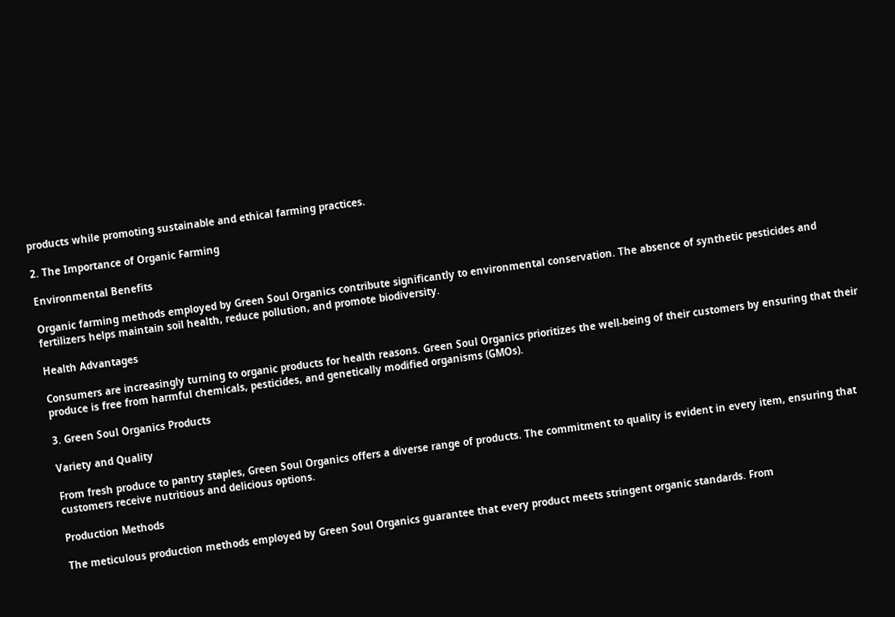products while promoting sustainable and ethical farming practices.

2. The Importance of Organic Farming

Environmental Benefits

Organic farming methods employed by Green Soul Organics contribute significantly to environmental conservation. The absence of synthetic pesticides and fertilizers helps maintain soil health, reduce pollution, and promote biodiversity.

Health Advantages

Consumers are increasingly turning to organic products for health reasons. Green Soul Organics prioritizes the well-being of their customers by ensuring that their produce is free from harmful chemicals, pesticides, and genetically modified organisms (GMOs).

3. Green Soul Organics Products

Variety and Quality

From fresh produce to pantry staples, Green Soul Organics offers a diverse range of products. The commitment to quality is evident in every item, ensuring that customers receive nutritious and delicious options.

Production Methods

The meticulous production methods employed by Green Soul Organics guarantee that every product meets stringent organic standards. From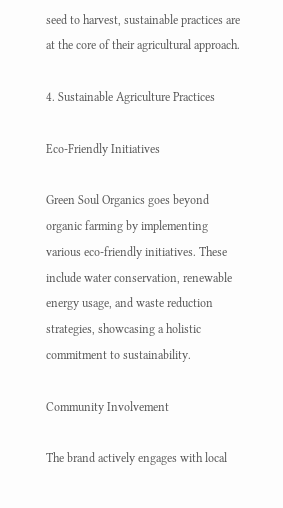seed to harvest, sustainable practices are at the core of their agricultural approach.

4. Sustainable Agriculture Practices

Eco-Friendly Initiatives

Green Soul Organics goes beyond organic farming by implementing various eco-friendly initiatives. These include water conservation, renewable energy usage, and waste reduction strategies, showcasing a holistic commitment to sustainability.

Community Involvement

The brand actively engages with local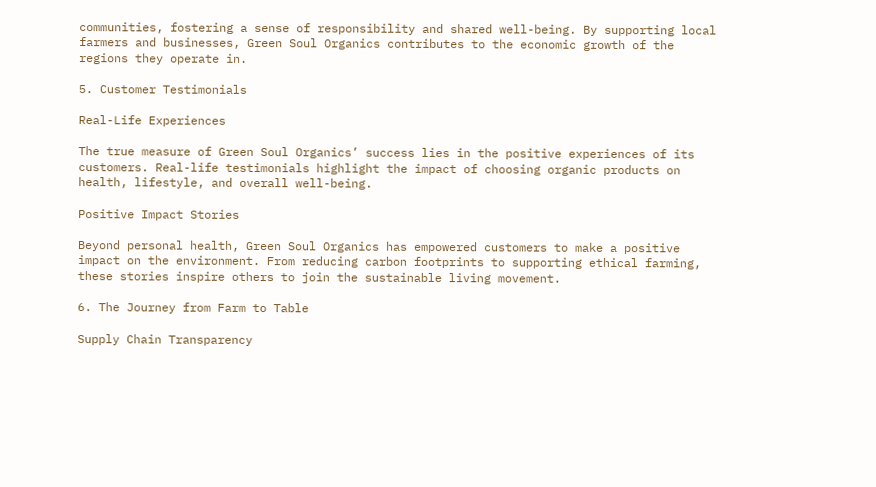communities, fostering a sense of responsibility and shared well-being. By supporting local farmers and businesses, Green Soul Organics contributes to the economic growth of the regions they operate in.

5. Customer Testimonials

Real-Life Experiences

The true measure of Green Soul Organics’ success lies in the positive experiences of its customers. Real-life testimonials highlight the impact of choosing organic products on health, lifestyle, and overall well-being.

Positive Impact Stories

Beyond personal health, Green Soul Organics has empowered customers to make a positive impact on the environment. From reducing carbon footprints to supporting ethical farming, these stories inspire others to join the sustainable living movement.

6. The Journey from Farm to Table

Supply Chain Transparency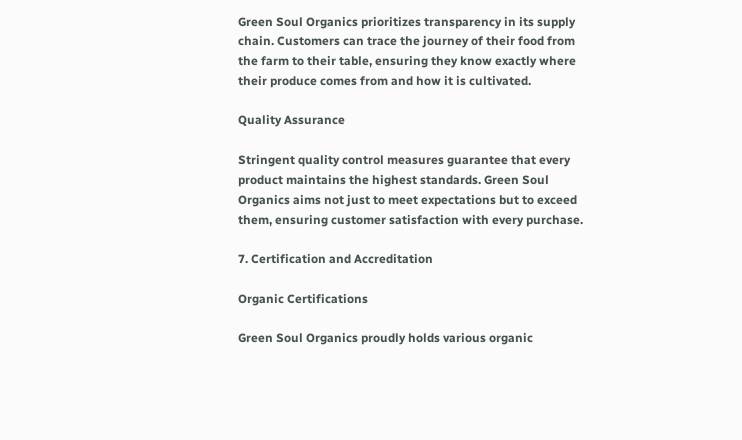Green Soul Organics prioritizes transparency in its supply chain. Customers can trace the journey of their food from the farm to their table, ensuring they know exactly where their produce comes from and how it is cultivated.

Quality Assurance

Stringent quality control measures guarantee that every product maintains the highest standards. Green Soul Organics aims not just to meet expectations but to exceed them, ensuring customer satisfaction with every purchase.

7. Certification and Accreditation

Organic Certifications

Green Soul Organics proudly holds various organic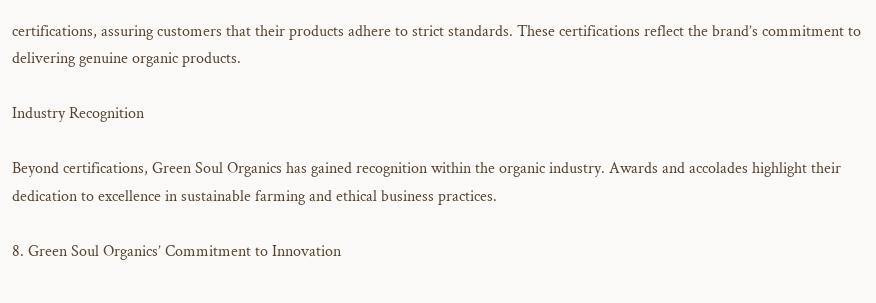certifications, assuring customers that their products adhere to strict standards. These certifications reflect the brand’s commitment to delivering genuine organic products.

Industry Recognition

Beyond certifications, Green Soul Organics has gained recognition within the organic industry. Awards and accolades highlight their dedication to excellence in sustainable farming and ethical business practices.

8. Green Soul Organics’ Commitment to Innovation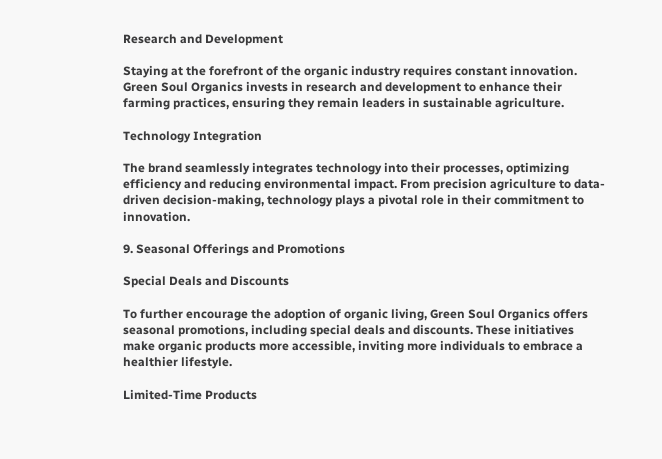Research and Development

Staying at the forefront of the organic industry requires constant innovation. Green Soul Organics invests in research and development to enhance their farming practices, ensuring they remain leaders in sustainable agriculture.

Technology Integration

The brand seamlessly integrates technology into their processes, optimizing efficiency and reducing environmental impact. From precision agriculture to data-driven decision-making, technology plays a pivotal role in their commitment to innovation.

9. Seasonal Offerings and Promotions

Special Deals and Discounts

To further encourage the adoption of organic living, Green Soul Organics offers seasonal promotions, including special deals and discounts. These initiatives make organic products more accessible, inviting more individuals to embrace a healthier lifestyle.

Limited-Time Products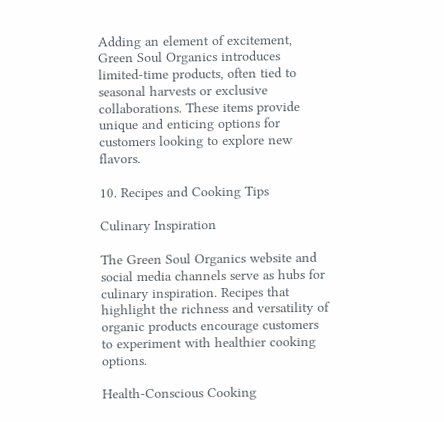Adding an element of excitement, Green Soul Organics introduces limited-time products, often tied to seasonal harvests or exclusive collaborations. These items provide unique and enticing options for customers looking to explore new flavors.

10. Recipes and Cooking Tips

Culinary Inspiration

The Green Soul Organics website and social media channels serve as hubs for culinary inspiration. Recipes that highlight the richness and versatility of organic products encourage customers to experiment with healthier cooking options.

Health-Conscious Cooking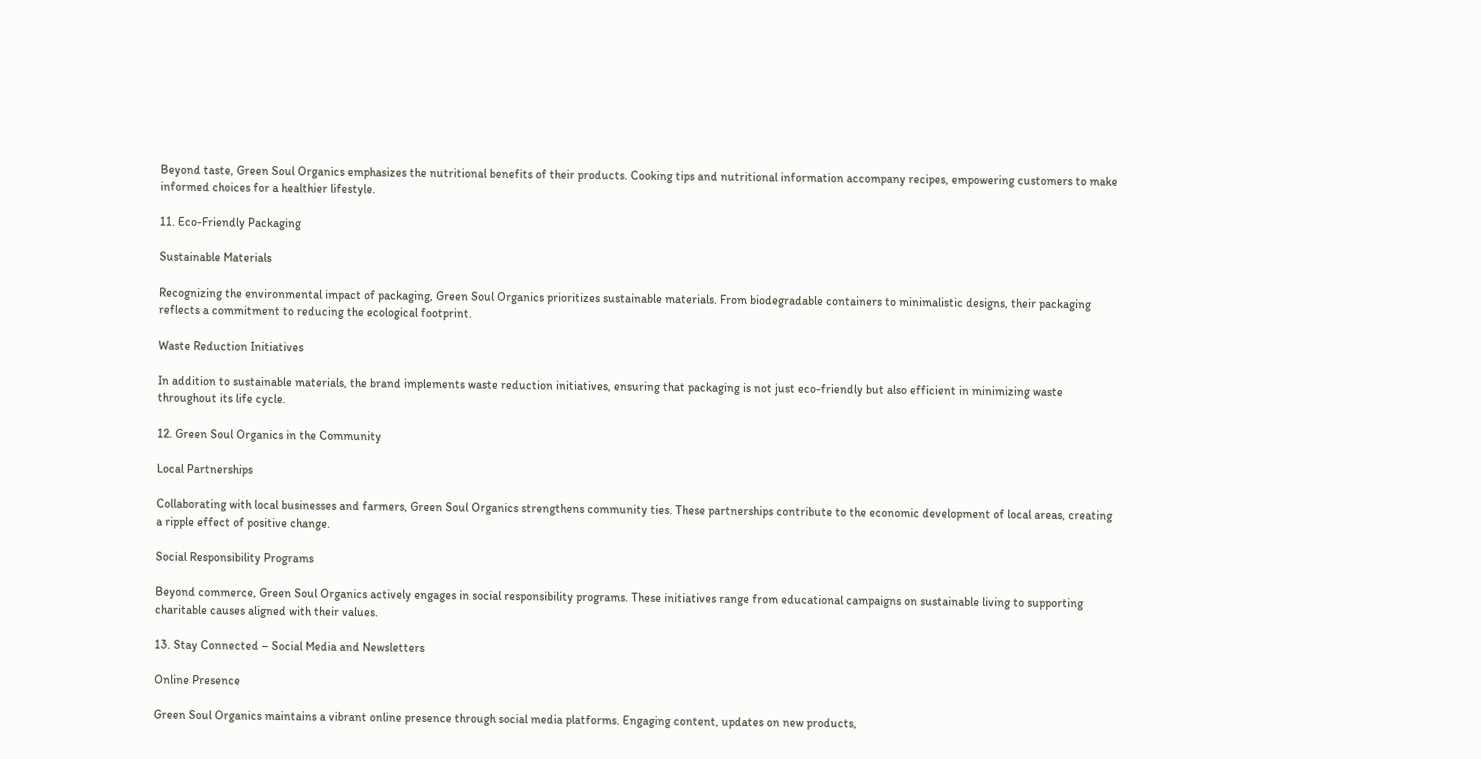Beyond taste, Green Soul Organics emphasizes the nutritional benefits of their products. Cooking tips and nutritional information accompany recipes, empowering customers to make informed choices for a healthier lifestyle.

11. Eco-Friendly Packaging

Sustainable Materials

Recognizing the environmental impact of packaging, Green Soul Organics prioritizes sustainable materials. From biodegradable containers to minimalistic designs, their packaging reflects a commitment to reducing the ecological footprint.

Waste Reduction Initiatives

In addition to sustainable materials, the brand implements waste reduction initiatives, ensuring that packaging is not just eco-friendly but also efficient in minimizing waste throughout its life cycle.

12. Green Soul Organics in the Community

Local Partnerships

Collaborating with local businesses and farmers, Green Soul Organics strengthens community ties. These partnerships contribute to the economic development of local areas, creating a ripple effect of positive change.

Social Responsibility Programs

Beyond commerce, Green Soul Organics actively engages in social responsibility programs. These initiatives range from educational campaigns on sustainable living to supporting charitable causes aligned with their values.

13. Stay Connected – Social Media and Newsletters

Online Presence

Green Soul Organics maintains a vibrant online presence through social media platforms. Engaging content, updates on new products,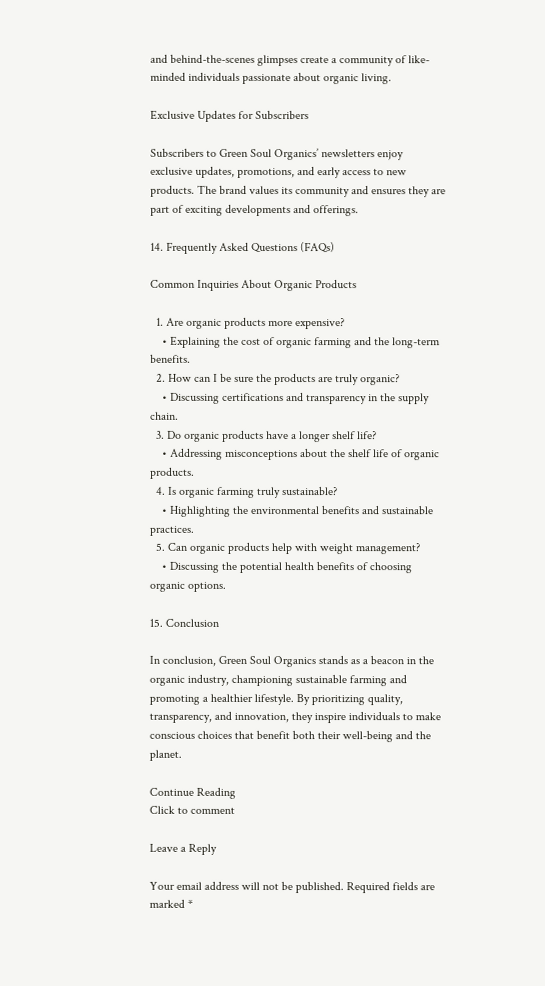and behind-the-scenes glimpses create a community of like-minded individuals passionate about organic living.

Exclusive Updates for Subscribers

Subscribers to Green Soul Organics’ newsletters enjoy exclusive updates, promotions, and early access to new products. The brand values its community and ensures they are part of exciting developments and offerings.

14. Frequently Asked Questions (FAQs)

Common Inquiries About Organic Products

  1. Are organic products more expensive?
    • Explaining the cost of organic farming and the long-term benefits.
  2. How can I be sure the products are truly organic?
    • Discussing certifications and transparency in the supply chain.
  3. Do organic products have a longer shelf life?
    • Addressing misconceptions about the shelf life of organic products.
  4. Is organic farming truly sustainable?
    • Highlighting the environmental benefits and sustainable practices.
  5. Can organic products help with weight management?
    • Discussing the potential health benefits of choosing organic options.

15. Conclusion

In conclusion, Green Soul Organics stands as a beacon in the organic industry, championing sustainable farming and promoting a healthier lifestyle. By prioritizing quality, transparency, and innovation, they inspire individuals to make conscious choices that benefit both their well-being and the planet.

Continue Reading
Click to comment

Leave a Reply

Your email address will not be published. Required fields are marked *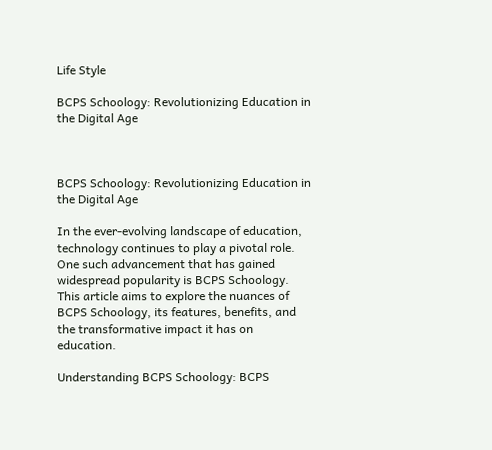Life Style

BCPS Schoology: Revolutionizing Education in the Digital Age



BCPS Schoology: Revolutionizing Education in the Digital Age

In the ever-evolving landscape of education, technology continues to play a pivotal role. One such advancement that has gained widespread popularity is BCPS Schoology. This article aims to explore the nuances of BCPS Schoology, its features, benefits, and the transformative impact it has on education.

Understanding BCPS Schoology: BCPS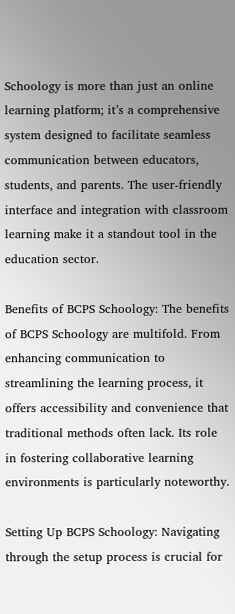Schoology is more than just an online learning platform; it’s a comprehensive system designed to facilitate seamless communication between educators, students, and parents. The user-friendly interface and integration with classroom learning make it a standout tool in the education sector.

Benefits of BCPS Schoology: The benefits of BCPS Schoology are multifold. From enhancing communication to streamlining the learning process, it offers accessibility and convenience that traditional methods often lack. Its role in fostering collaborative learning environments is particularly noteworthy.

Setting Up BCPS Schoology: Navigating through the setup process is crucial for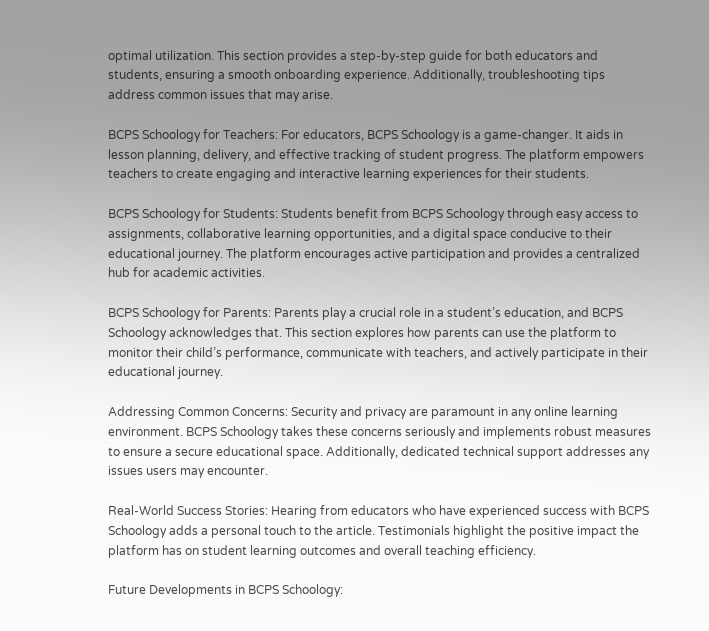optimal utilization. This section provides a step-by-step guide for both educators and students, ensuring a smooth onboarding experience. Additionally, troubleshooting tips address common issues that may arise.

BCPS Schoology for Teachers: For educators, BCPS Schoology is a game-changer. It aids in lesson planning, delivery, and effective tracking of student progress. The platform empowers teachers to create engaging and interactive learning experiences for their students.

BCPS Schoology for Students: Students benefit from BCPS Schoology through easy access to assignments, collaborative learning opportunities, and a digital space conducive to their educational journey. The platform encourages active participation and provides a centralized hub for academic activities.

BCPS Schoology for Parents: Parents play a crucial role in a student’s education, and BCPS Schoology acknowledges that. This section explores how parents can use the platform to monitor their child’s performance, communicate with teachers, and actively participate in their educational journey.

Addressing Common Concerns: Security and privacy are paramount in any online learning environment. BCPS Schoology takes these concerns seriously and implements robust measures to ensure a secure educational space. Additionally, dedicated technical support addresses any issues users may encounter.

Real-World Success Stories: Hearing from educators who have experienced success with BCPS Schoology adds a personal touch to the article. Testimonials highlight the positive impact the platform has on student learning outcomes and overall teaching efficiency.

Future Developments in BCPS Schoology: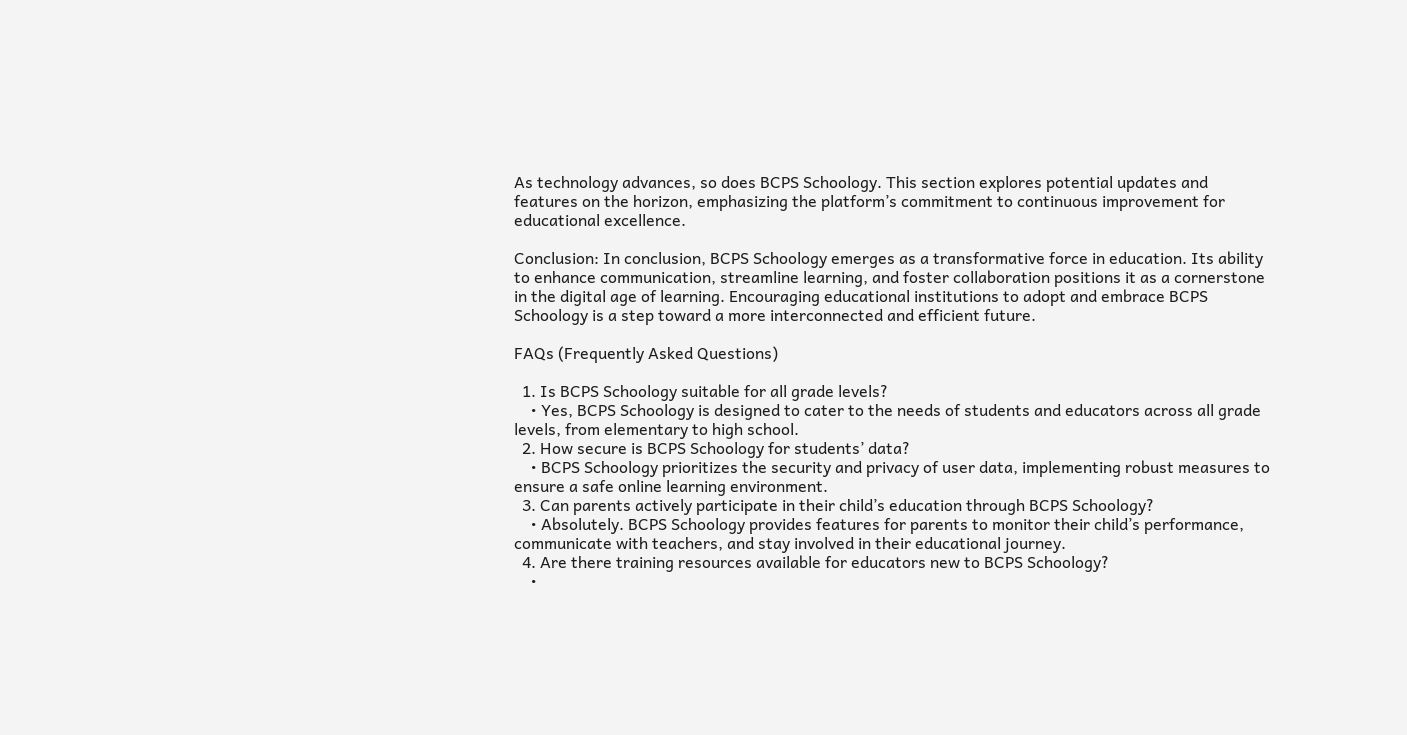As technology advances, so does BCPS Schoology. This section explores potential updates and features on the horizon, emphasizing the platform’s commitment to continuous improvement for educational excellence.

Conclusion: In conclusion, BCPS Schoology emerges as a transformative force in education. Its ability to enhance communication, streamline learning, and foster collaboration positions it as a cornerstone in the digital age of learning. Encouraging educational institutions to adopt and embrace BCPS Schoology is a step toward a more interconnected and efficient future.

FAQs (Frequently Asked Questions)

  1. Is BCPS Schoology suitable for all grade levels?
    • Yes, BCPS Schoology is designed to cater to the needs of students and educators across all grade levels, from elementary to high school.
  2. How secure is BCPS Schoology for students’ data?
    • BCPS Schoology prioritizes the security and privacy of user data, implementing robust measures to ensure a safe online learning environment.
  3. Can parents actively participate in their child’s education through BCPS Schoology?
    • Absolutely. BCPS Schoology provides features for parents to monitor their child’s performance, communicate with teachers, and stay involved in their educational journey.
  4. Are there training resources available for educators new to BCPS Schoology?
    •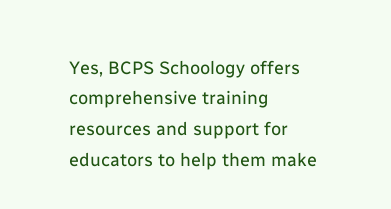Yes, BCPS Schoology offers comprehensive training resources and support for educators to help them make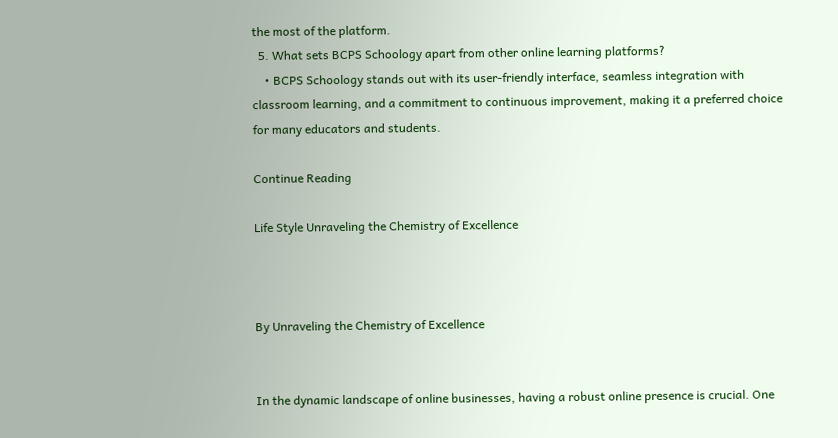the most of the platform.
  5. What sets BCPS Schoology apart from other online learning platforms?
    • BCPS Schoology stands out with its user-friendly interface, seamless integration with classroom learning, and a commitment to continuous improvement, making it a preferred choice for many educators and students.

Continue Reading

Life Style Unraveling the Chemistry of Excellence



By Unraveling the Chemistry of Excellence


In the dynamic landscape of online businesses, having a robust online presence is crucial. One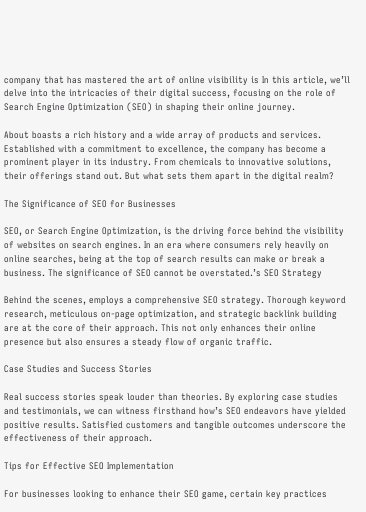company that has mastered the art of online visibility is In this article, we’ll delve into the intricacies of their digital success, focusing on the role of Search Engine Optimization (SEO) in shaping their online journey.

About boasts a rich history and a wide array of products and services. Established with a commitment to excellence, the company has become a prominent player in its industry. From chemicals to innovative solutions, their offerings stand out. But what sets them apart in the digital realm?

The Significance of SEO for Businesses

SEO, or Search Engine Optimization, is the driving force behind the visibility of websites on search engines. In an era where consumers rely heavily on online searches, being at the top of search results can make or break a business. The significance of SEO cannot be overstated.’s SEO Strategy

Behind the scenes, employs a comprehensive SEO strategy. Thorough keyword research, meticulous on-page optimization, and strategic backlink building are at the core of their approach. This not only enhances their online presence but also ensures a steady flow of organic traffic.

Case Studies and Success Stories

Real success stories speak louder than theories. By exploring case studies and testimonials, we can witness firsthand how’s SEO endeavors have yielded positive results. Satisfied customers and tangible outcomes underscore the effectiveness of their approach.

Tips for Effective SEO Implementation

For businesses looking to enhance their SEO game, certain key practices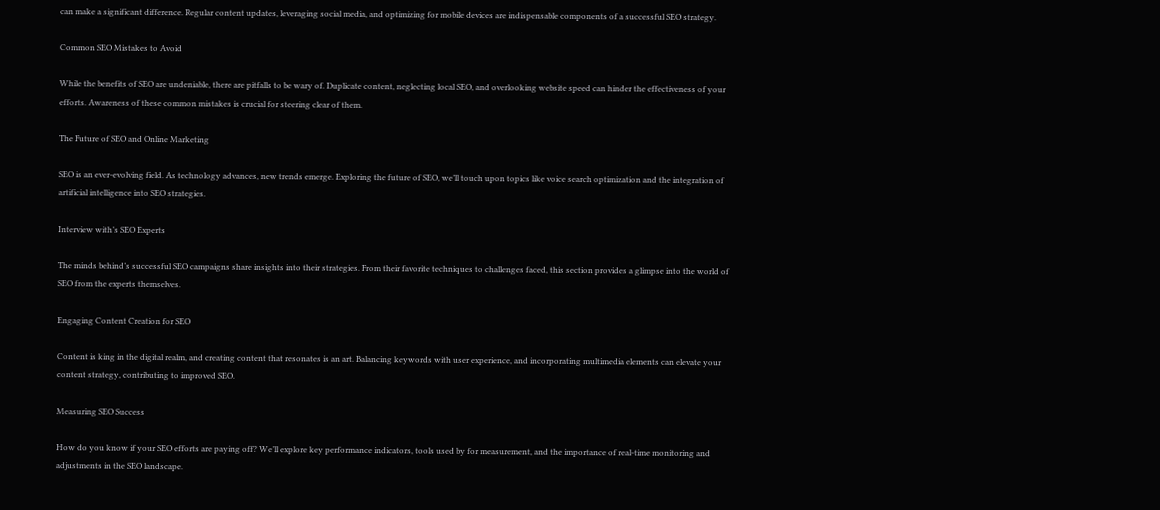can make a significant difference. Regular content updates, leveraging social media, and optimizing for mobile devices are indispensable components of a successful SEO strategy.

Common SEO Mistakes to Avoid

While the benefits of SEO are undeniable, there are pitfalls to be wary of. Duplicate content, neglecting local SEO, and overlooking website speed can hinder the effectiveness of your efforts. Awareness of these common mistakes is crucial for steering clear of them.

The Future of SEO and Online Marketing

SEO is an ever-evolving field. As technology advances, new trends emerge. Exploring the future of SEO, we’ll touch upon topics like voice search optimization and the integration of artificial intelligence into SEO strategies.

Interview with’s SEO Experts

The minds behind’s successful SEO campaigns share insights into their strategies. From their favorite techniques to challenges faced, this section provides a glimpse into the world of SEO from the experts themselves.

Engaging Content Creation for SEO

Content is king in the digital realm, and creating content that resonates is an art. Balancing keywords with user experience, and incorporating multimedia elements can elevate your content strategy, contributing to improved SEO.

Measuring SEO Success

How do you know if your SEO efforts are paying off? We’ll explore key performance indicators, tools used by for measurement, and the importance of real-time monitoring and adjustments in the SEO landscape.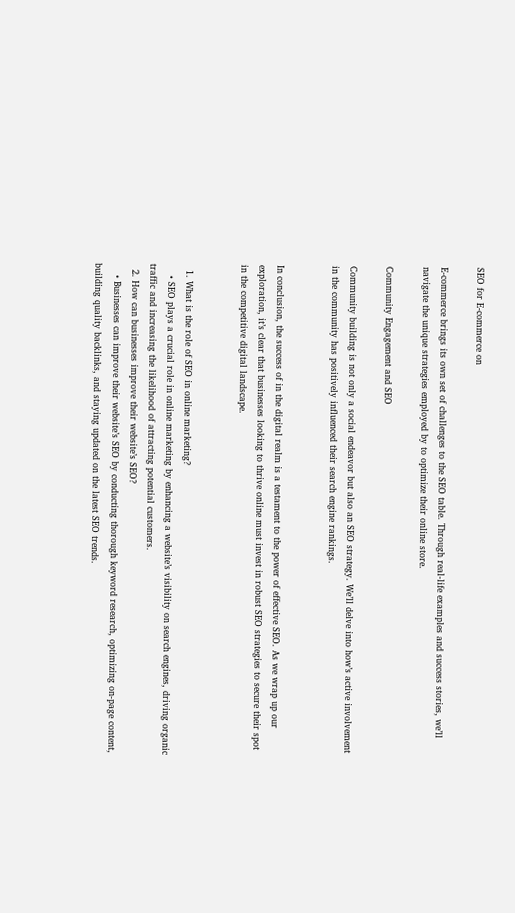SEO for E-commerce on

E-commerce brings its own set of challenges to the SEO table. Through real-life examples and success stories, we’ll navigate the unique strategies employed by to optimize their online store.

Community Engagement and SEO

Community building is not only a social endeavor but also an SEO strategy. We’ll delve into how’s active involvement in the community has positively influenced their search engine rankings.


In conclusion, the success of in the digital realm is a testament to the power of effective SEO. As we wrap up our exploration, it’s clear that businesses looking to thrive online must invest in robust SEO strategies to secure their spot in the competitive digital landscape.


  1. What is the role of SEO in online marketing?
    • SEO plays a crucial role in online marketing by enhancing a website’s visibility on search engines, driving organic traffic and increasing the likelihood of attracting potential customers.
  2. How can businesses improve their website’s SEO?
    • Businesses can improve their website’s SEO by conducting thorough keyword research, optimizing on-page content, building quality backlinks, and staying updated on the latest SEO trends.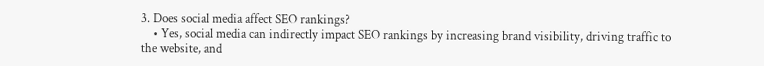3. Does social media affect SEO rankings?
    • Yes, social media can indirectly impact SEO rankings by increasing brand visibility, driving traffic to the website, and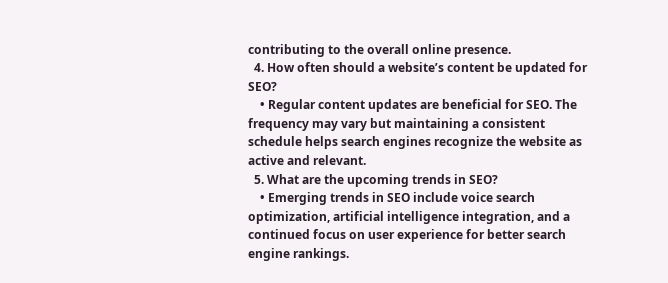contributing to the overall online presence.
  4. How often should a website’s content be updated for SEO?
    • Regular content updates are beneficial for SEO. The frequency may vary but maintaining a consistent schedule helps search engines recognize the website as active and relevant.
  5. What are the upcoming trends in SEO?
    • Emerging trends in SEO include voice search optimization, artificial intelligence integration, and a continued focus on user experience for better search engine rankings.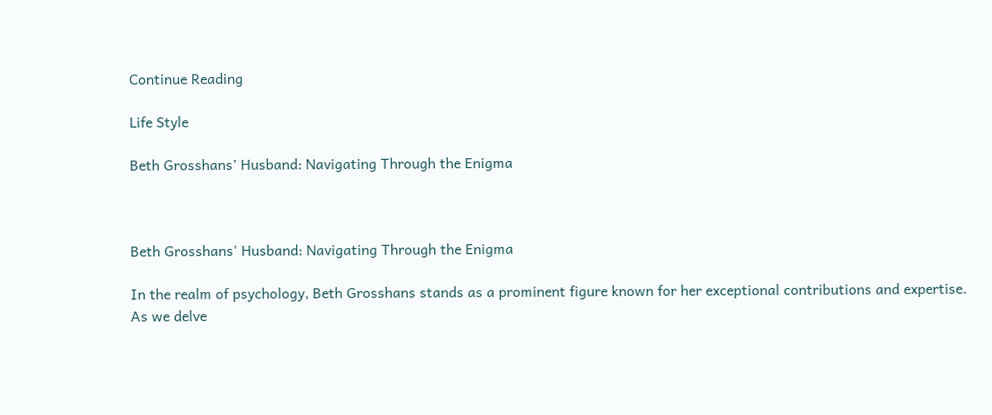Continue Reading

Life Style

Beth Grosshans’ Husband: Navigating Through the Enigma



Beth Grosshans' Husband: Navigating Through the Enigma

In the realm of psychology, Beth Grosshans stands as a prominent figure known for her exceptional contributions and expertise. As we delve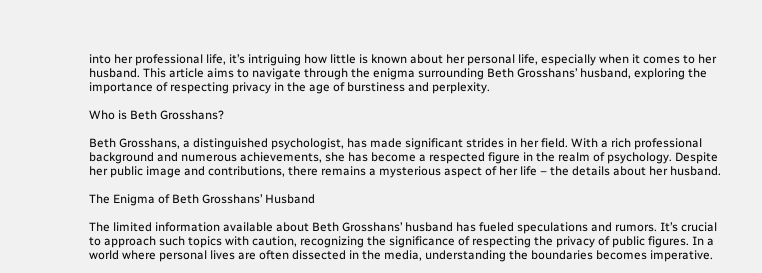into her professional life, it’s intriguing how little is known about her personal life, especially when it comes to her husband. This article aims to navigate through the enigma surrounding Beth Grosshans’ husband, exploring the importance of respecting privacy in the age of burstiness and perplexity.

Who is Beth Grosshans?

Beth Grosshans, a distinguished psychologist, has made significant strides in her field. With a rich professional background and numerous achievements, she has become a respected figure in the realm of psychology. Despite her public image and contributions, there remains a mysterious aspect of her life – the details about her husband.

The Enigma of Beth Grosshans’ Husband

The limited information available about Beth Grosshans’ husband has fueled speculations and rumors. It’s crucial to approach such topics with caution, recognizing the significance of respecting the privacy of public figures. In a world where personal lives are often dissected in the media, understanding the boundaries becomes imperative.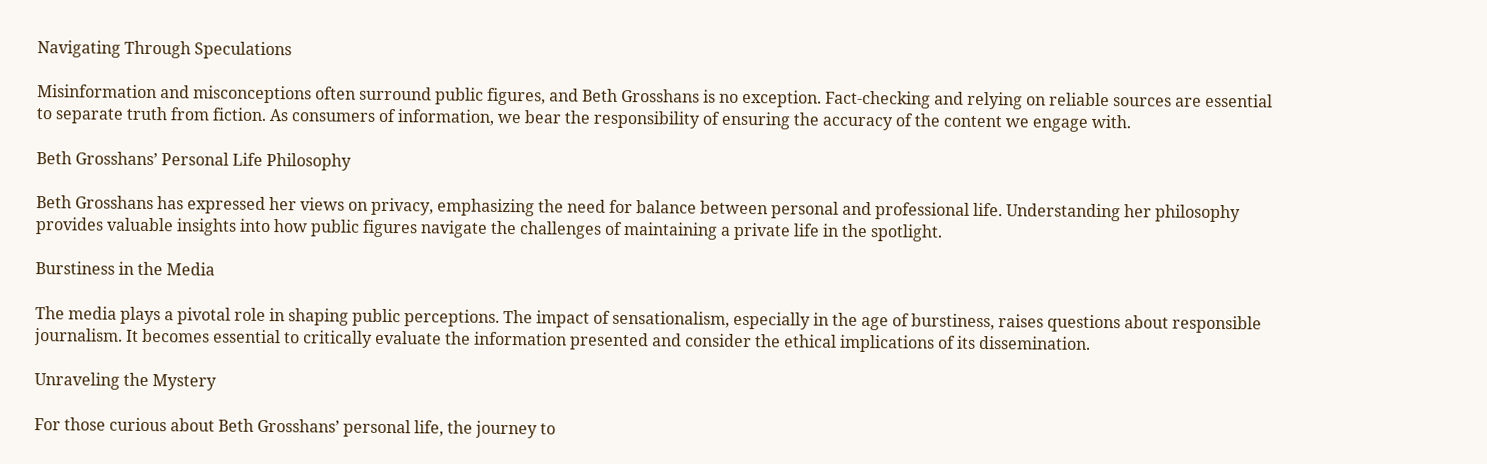Navigating Through Speculations

Misinformation and misconceptions often surround public figures, and Beth Grosshans is no exception. Fact-checking and relying on reliable sources are essential to separate truth from fiction. As consumers of information, we bear the responsibility of ensuring the accuracy of the content we engage with.

Beth Grosshans’ Personal Life Philosophy

Beth Grosshans has expressed her views on privacy, emphasizing the need for balance between personal and professional life. Understanding her philosophy provides valuable insights into how public figures navigate the challenges of maintaining a private life in the spotlight.

Burstiness in the Media

The media plays a pivotal role in shaping public perceptions. The impact of sensationalism, especially in the age of burstiness, raises questions about responsible journalism. It becomes essential to critically evaluate the information presented and consider the ethical implications of its dissemination.

Unraveling the Mystery

For those curious about Beth Grosshans’ personal life, the journey to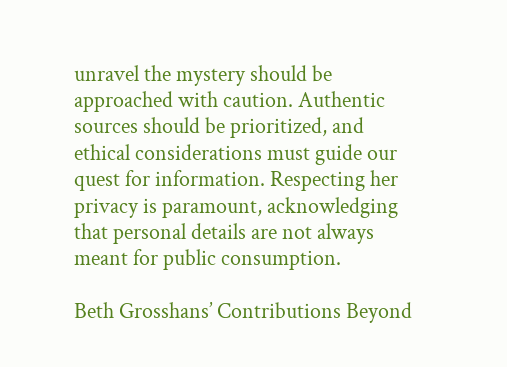unravel the mystery should be approached with caution. Authentic sources should be prioritized, and ethical considerations must guide our quest for information. Respecting her privacy is paramount, acknowledging that personal details are not always meant for public consumption.

Beth Grosshans’ Contributions Beyond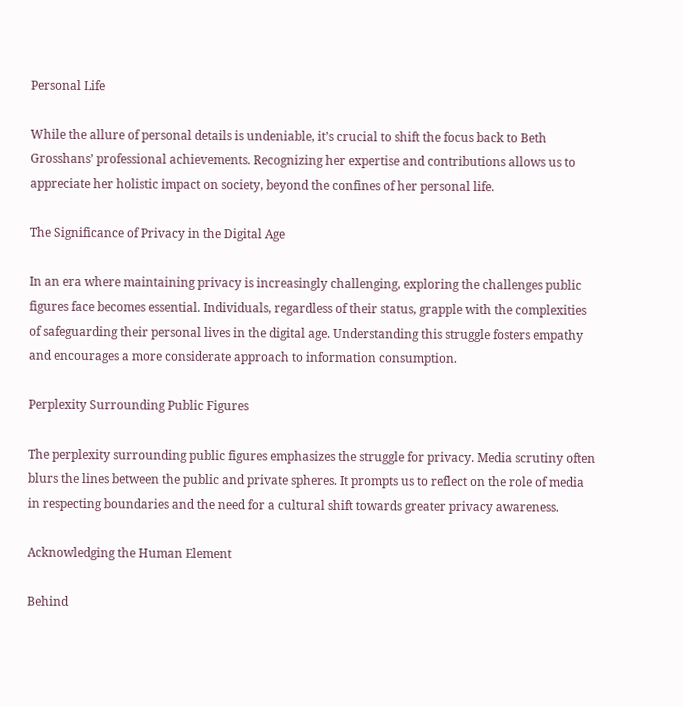Personal Life

While the allure of personal details is undeniable, it’s crucial to shift the focus back to Beth Grosshans’ professional achievements. Recognizing her expertise and contributions allows us to appreciate her holistic impact on society, beyond the confines of her personal life.

The Significance of Privacy in the Digital Age

In an era where maintaining privacy is increasingly challenging, exploring the challenges public figures face becomes essential. Individuals, regardless of their status, grapple with the complexities of safeguarding their personal lives in the digital age. Understanding this struggle fosters empathy and encourages a more considerate approach to information consumption.

Perplexity Surrounding Public Figures

The perplexity surrounding public figures emphasizes the struggle for privacy. Media scrutiny often blurs the lines between the public and private spheres. It prompts us to reflect on the role of media in respecting boundaries and the need for a cultural shift towards greater privacy awareness.

Acknowledging the Human Element

Behind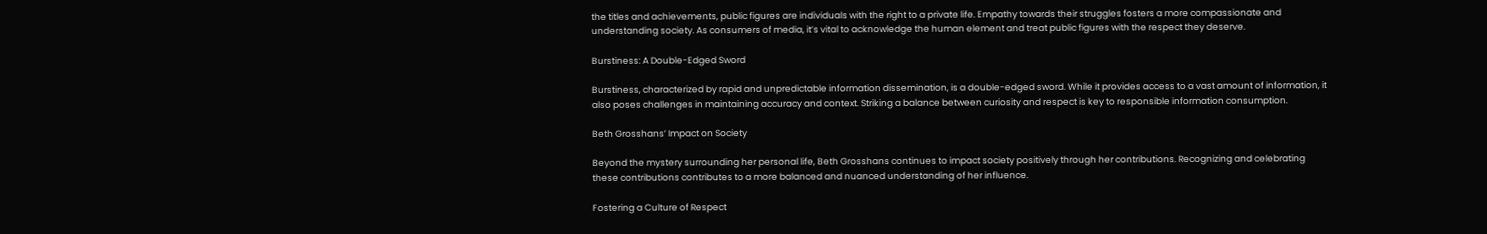the titles and achievements, public figures are individuals with the right to a private life. Empathy towards their struggles fosters a more compassionate and understanding society. As consumers of media, it’s vital to acknowledge the human element and treat public figures with the respect they deserve.

Burstiness: A Double-Edged Sword

Burstiness, characterized by rapid and unpredictable information dissemination, is a double-edged sword. While it provides access to a vast amount of information, it also poses challenges in maintaining accuracy and context. Striking a balance between curiosity and respect is key to responsible information consumption.

Beth Grosshans’ Impact on Society

Beyond the mystery surrounding her personal life, Beth Grosshans continues to impact society positively through her contributions. Recognizing and celebrating these contributions contributes to a more balanced and nuanced understanding of her influence.

Fostering a Culture of Respect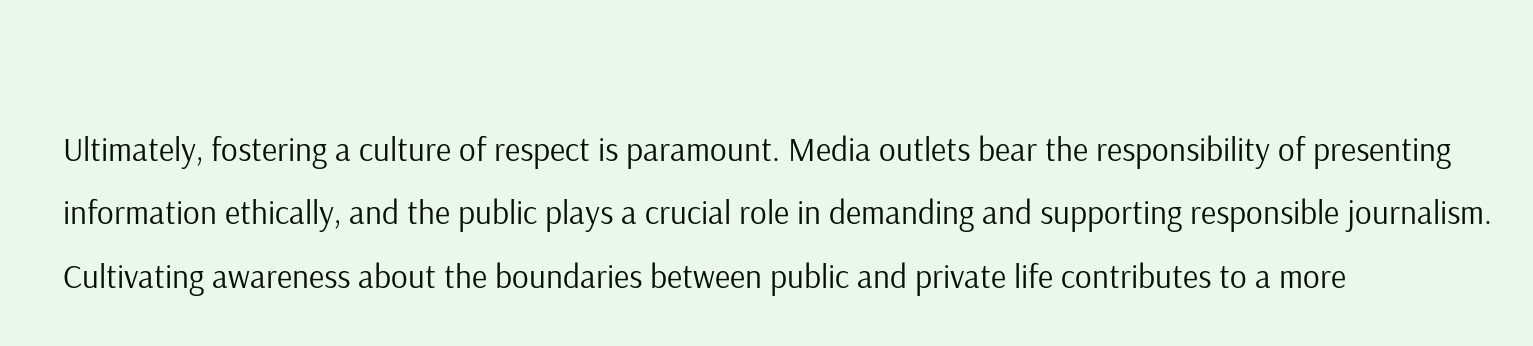Ultimately, fostering a culture of respect is paramount. Media outlets bear the responsibility of presenting information ethically, and the public plays a crucial role in demanding and supporting responsible journalism. Cultivating awareness about the boundaries between public and private life contributes to a more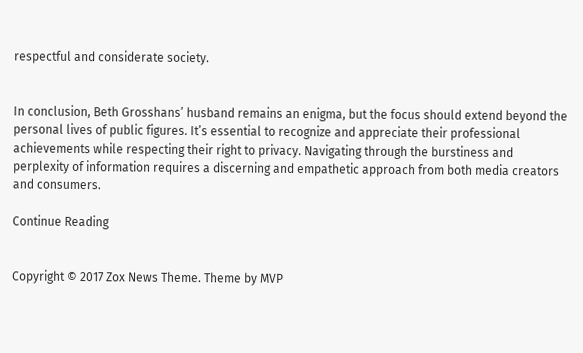respectful and considerate society.


In conclusion, Beth Grosshans’ husband remains an enigma, but the focus should extend beyond the personal lives of public figures. It’s essential to recognize and appreciate their professional achievements while respecting their right to privacy. Navigating through the burstiness and perplexity of information requires a discerning and empathetic approach from both media creators and consumers.

Continue Reading


Copyright © 2017 Zox News Theme. Theme by MVP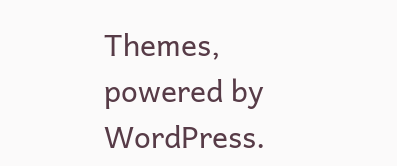Themes, powered by WordPress.